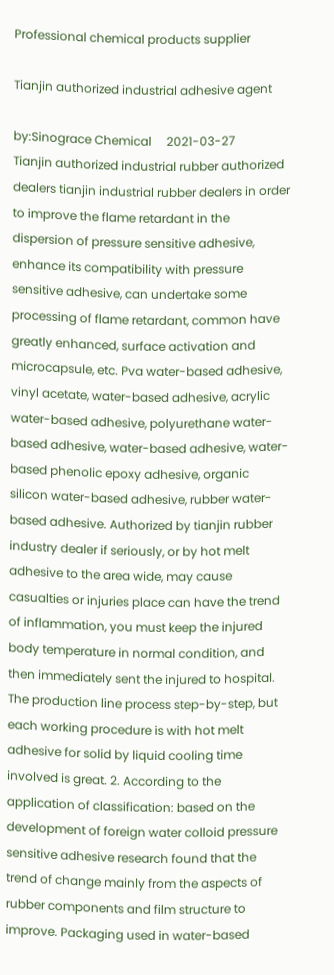Professional chemical products supplier

Tianjin authorized industrial adhesive agent

by:Sinograce Chemical     2021-03-27
Tianjin authorized industrial rubber authorized dealers tianjin industrial rubber dealers in order to improve the flame retardant in the dispersion of pressure sensitive adhesive, enhance its compatibility with pressure sensitive adhesive, can undertake some processing of flame retardant, common have greatly enhanced, surface activation and microcapsule, etc. Pva water-based adhesive, vinyl acetate, water-based adhesive, acrylic water-based adhesive, polyurethane water-based adhesive, water-based adhesive, water-based phenolic epoxy adhesive, organic silicon water-based adhesive, rubber water-based adhesive. Authorized by tianjin rubber industry dealer if seriously, or by hot melt adhesive to the area wide, may cause casualties or injuries place can have the trend of inflammation, you must keep the injured body temperature in normal condition, and then immediately sent the injured to hospital. The production line process step-by-step, but each working procedure is with hot melt adhesive for solid by liquid cooling time involved is great. 2. According to the application of classification: based on the development of foreign water colloid pressure sensitive adhesive research found that the trend of change mainly from the aspects of rubber components and film structure to improve. Packaging used in water-based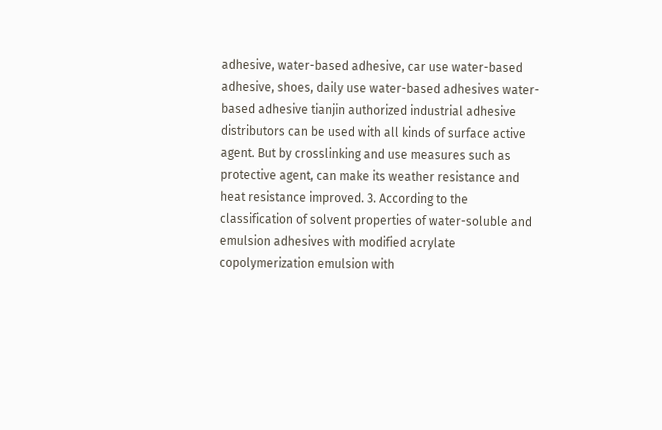adhesive, water-based adhesive, car use water-based adhesive, shoes, daily use water-based adhesives water-based adhesive tianjin authorized industrial adhesive distributors can be used with all kinds of surface active agent. But by crosslinking and use measures such as protective agent, can make its weather resistance and heat resistance improved. 3. According to the classification of solvent properties of water-soluble and emulsion adhesives with modified acrylate copolymerization emulsion with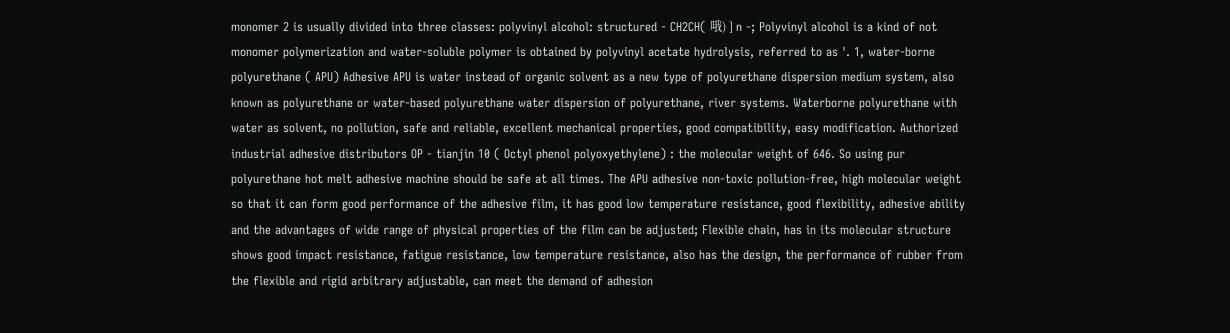monomer 2 is usually divided into three classes: polyvinyl alcohol: structured - CH2CH( 哦) ] n -; Polyvinyl alcohol is a kind of not monomer polymerization and water-soluble polymer is obtained by polyvinyl acetate hydrolysis, referred to as '. 1, water-borne polyurethane ( APU) Adhesive APU is water instead of organic solvent as a new type of polyurethane dispersion medium system, also known as polyurethane or water-based polyurethane water dispersion of polyurethane, river systems. Waterborne polyurethane with water as solvent, no pollution, safe and reliable, excellent mechanical properties, good compatibility, easy modification. Authorized industrial adhesive distributors OP - tianjin 10 ( Octyl phenol polyoxyethylene) : the molecular weight of 646. So using pur polyurethane hot melt adhesive machine should be safe at all times. The APU adhesive non-toxic pollution-free, high molecular weight so that it can form good performance of the adhesive film, it has good low temperature resistance, good flexibility, adhesive ability and the advantages of wide range of physical properties of the film can be adjusted; Flexible chain, has in its molecular structure shows good impact resistance, fatigue resistance, low temperature resistance, also has the design, the performance of rubber from the flexible and rigid arbitrary adjustable, can meet the demand of adhesion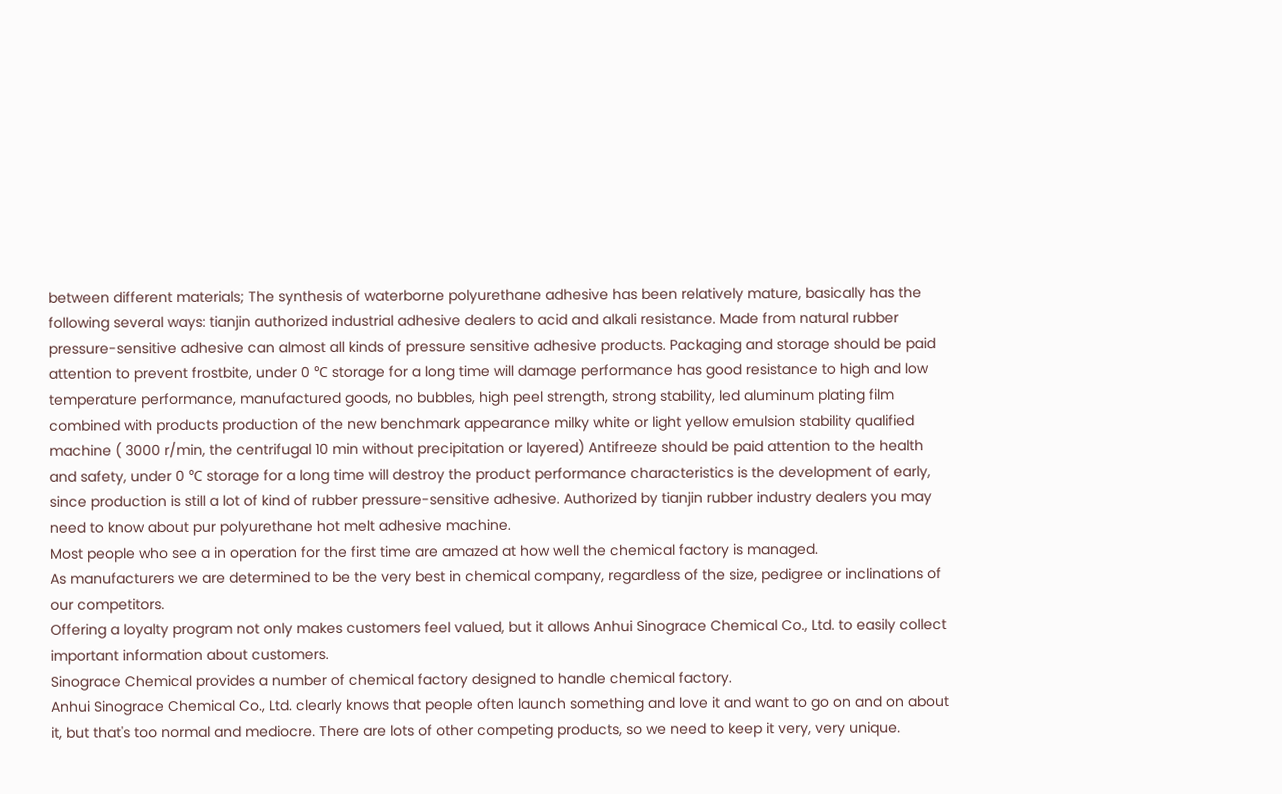between different materials; The synthesis of waterborne polyurethane adhesive has been relatively mature, basically has the following several ways: tianjin authorized industrial adhesive dealers to acid and alkali resistance. Made from natural rubber pressure-sensitive adhesive can almost all kinds of pressure sensitive adhesive products. Packaging and storage should be paid attention to prevent frostbite, under 0 ℃ storage for a long time will damage performance has good resistance to high and low temperature performance, manufactured goods, no bubbles, high peel strength, strong stability, led aluminum plating film combined with products production of the new benchmark appearance milky white or light yellow emulsion stability qualified machine ( 3000 r/min, the centrifugal 10 min without precipitation or layered) Antifreeze should be paid attention to the health and safety, under 0 ℃ storage for a long time will destroy the product performance characteristics is the development of early, since production is still a lot of kind of rubber pressure-sensitive adhesive. Authorized by tianjin rubber industry dealers you may need to know about pur polyurethane hot melt adhesive machine.
Most people who see a in operation for the first time are amazed at how well the chemical factory is managed.
As manufacturers we are determined to be the very best in chemical company, regardless of the size, pedigree or inclinations of our competitors.
Offering a loyalty program not only makes customers feel valued, but it allows Anhui Sinograce Chemical Co., Ltd. to easily collect important information about customers.
Sinograce Chemical provides a number of chemical factory designed to handle chemical factory.
Anhui Sinograce Chemical Co., Ltd. clearly knows that people often launch something and love it and want to go on and on about it, but that's too normal and mediocre. There are lots of other competing products, so we need to keep it very, very unique.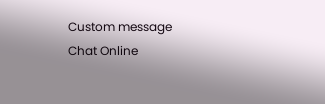Custom message
Chat Online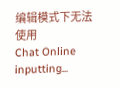编辑模式下无法使用
Chat Online inputting...